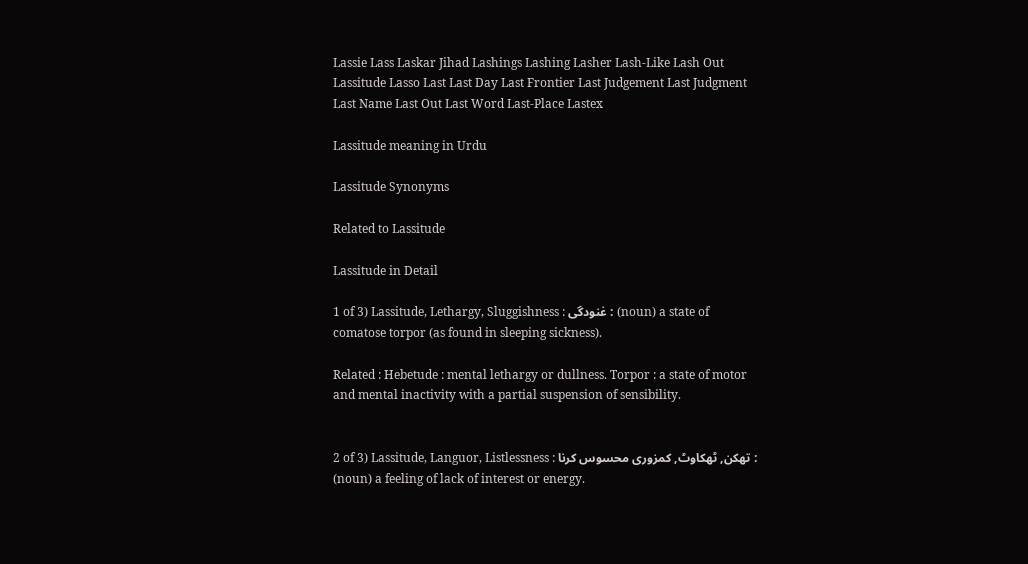Lassie Lass Laskar Jihad Lashings Lashing Lasher Lash-Like Lash Out Lassitude Lasso Last Last Day Last Frontier Last Judgement Last Judgment Last Name Last Out Last Word Last-Place Lastex

Lassitude meaning in Urdu

Lassitude Synonyms

Related to Lassitude

Lassitude in Detail

1 of 3) Lassitude, Lethargy, Sluggishness : غنودگی : (noun) a state of comatose torpor (as found in sleeping sickness).

Related : Hebetude : mental lethargy or dullness. Torpor : a state of motor and mental inactivity with a partial suspension of sensibility.


2 of 3) Lassitude, Languor, Listlessness : تھکن, ٹھکاوٹ, کمزوری محسوس کرنا : (noun) a feeling of lack of interest or energy.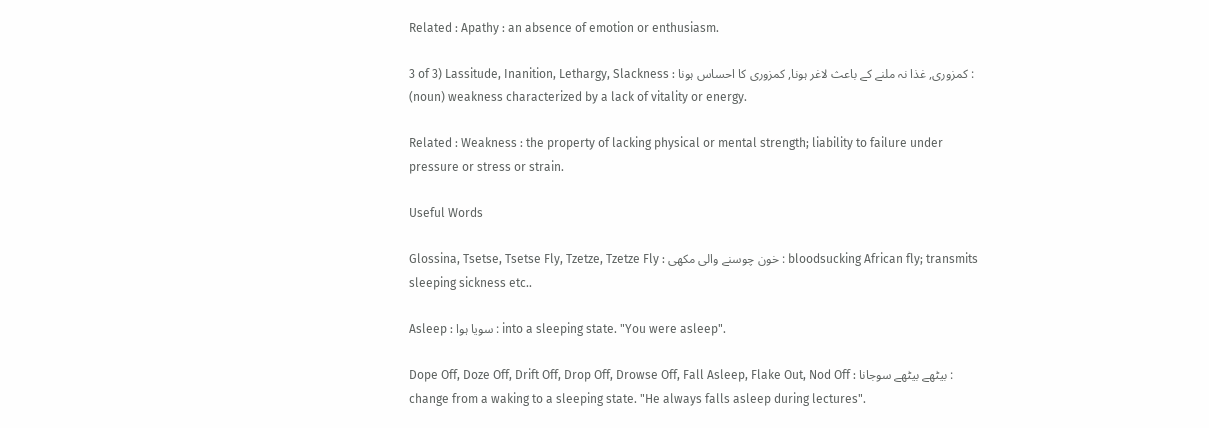Related : Apathy : an absence of emotion or enthusiasm.

3 of 3) Lassitude, Inanition, Lethargy, Slackness : کمزوری, غذا نہ ملنے کے باعث لاغر ہونا, کمزوری کا احساس ہونا : (noun) weakness characterized by a lack of vitality or energy.

Related : Weakness : the property of lacking physical or mental strength; liability to failure under pressure or stress or strain.

Useful Words

Glossina, Tsetse, Tsetse Fly, Tzetze, Tzetze Fly : خون چوسنے والی مکھی : bloodsucking African fly; transmits sleeping sickness etc..

Asleep : سویا ہوا : into a sleeping state. "You were asleep".

Dope Off, Doze Off, Drift Off, Drop Off, Drowse Off, Fall Asleep, Flake Out, Nod Off : بیٹھے بیٹھے سوجانا : change from a waking to a sleeping state. "He always falls asleep during lectures".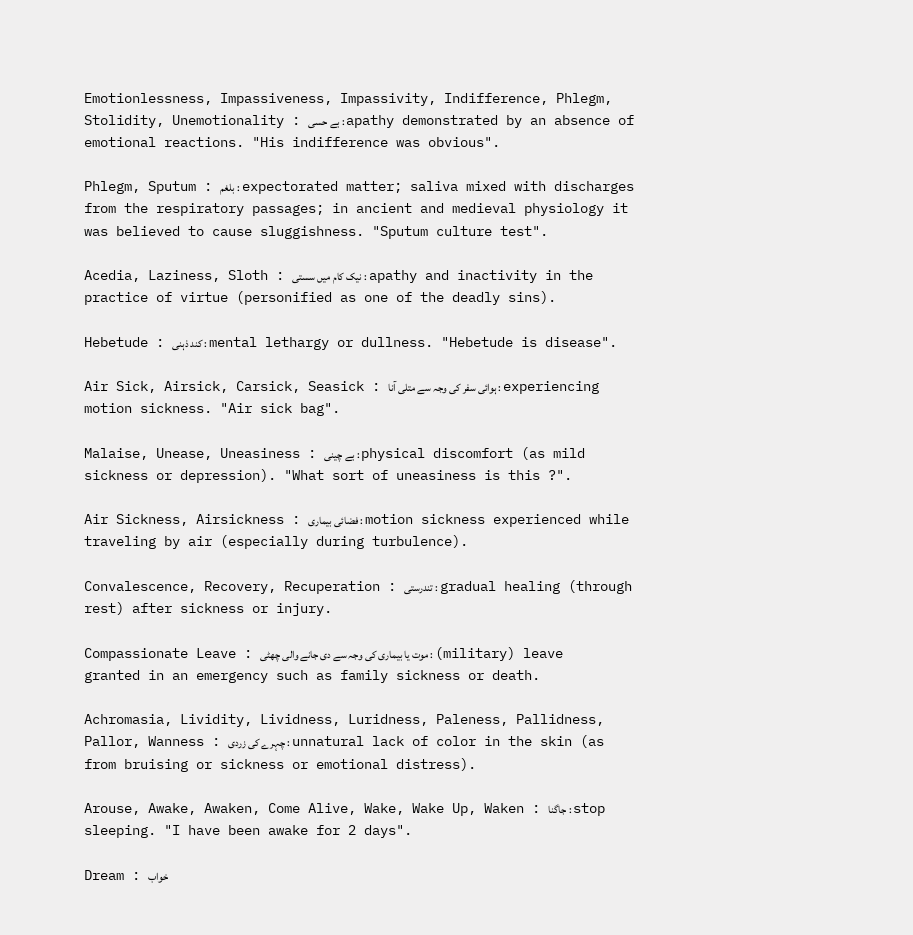Emotionlessness, Impassiveness, Impassivity, Indifference, Phlegm, Stolidity, Unemotionality : بے حسی : apathy demonstrated by an absence of emotional reactions. "His indifference was obvious".

Phlegm, Sputum : بلغم : expectorated matter; saliva mixed with discharges from the respiratory passages; in ancient and medieval physiology it was believed to cause sluggishness. "Sputum culture test".

Acedia, Laziness, Sloth : نیک کام میں سستی : apathy and inactivity in the practice of virtue (personified as one of the deadly sins).

Hebetude : کند ذہنی : mental lethargy or dullness. "Hebetude is disease".

Air Sick, Airsick, Carsick, Seasick : ہوائی سفر کی وجہ سے متلی آنا : experiencing motion sickness. "Air sick bag".

Malaise, Unease, Uneasiness : بے چینی : physical discomfort (as mild sickness or depression). "What sort of uneasiness is this ?".

Air Sickness, Airsickness : فضائی بیماری : motion sickness experienced while traveling by air (especially during turbulence).

Convalescence, Recovery, Recuperation : تندرستی : gradual healing (through rest) after sickness or injury.

Compassionate Leave : موت یا بیماری کی وجہ سے دی جانے والی چھٹی : (military) leave granted in an emergency such as family sickness or death.

Achromasia, Lividity, Lividness, Luridness, Paleness, Pallidness, Pallor, Wanness : چہرے کی زردی : unnatural lack of color in the skin (as from bruising or sickness or emotional distress).

Arouse, Awake, Awaken, Come Alive, Wake, Wake Up, Waken : جاگنا : stop sleeping. "I have been awake for 2 days".

Dream : خواب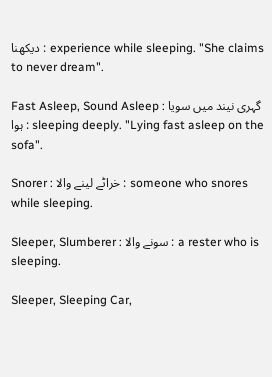دیکھنا : experience while sleeping. "She claims to never dream".

Fast Asleep, Sound Asleep : گہری نیند میں سویا ہوا : sleeping deeply. "Lying fast asleep on the sofa".

Snorer : خراٹے لینے والا : someone who snores while sleeping.

Sleeper, Slumberer : سونے والا : a rester who is sleeping.

Sleeper, Sleeping Car,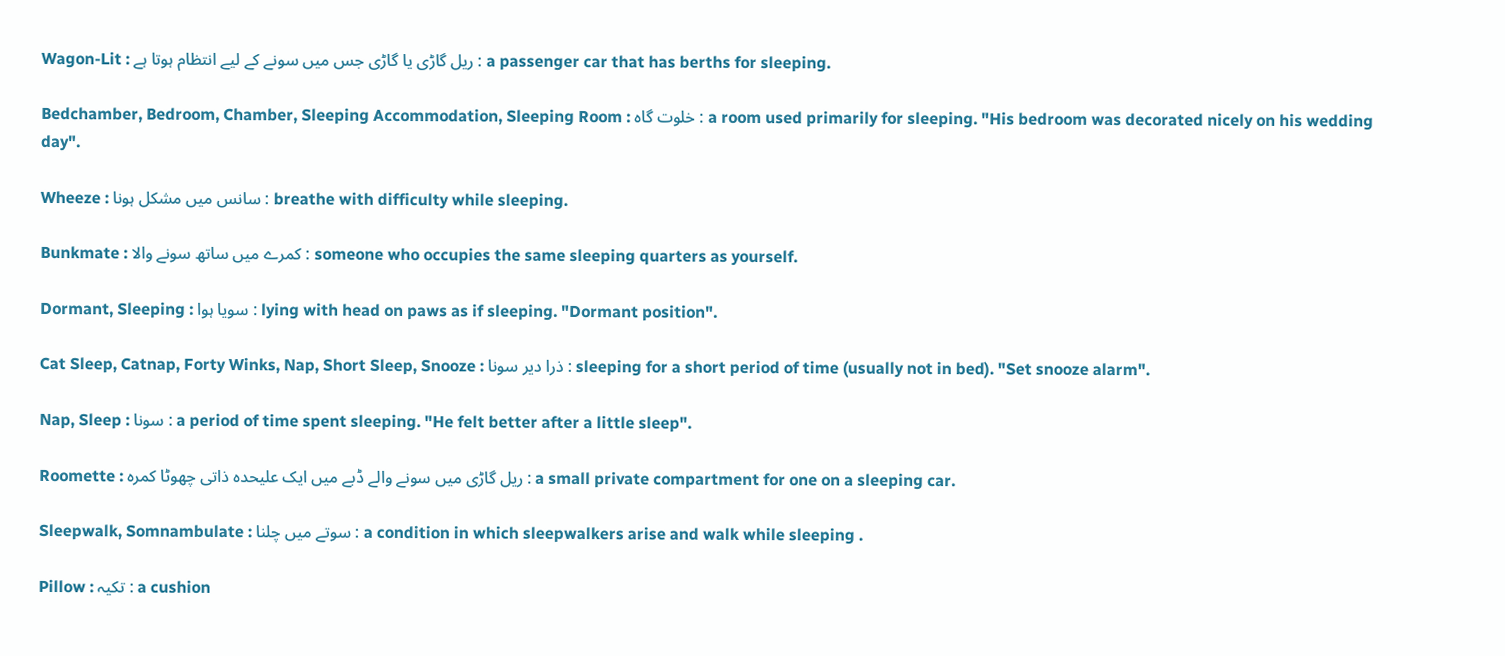Wagon-Lit : ریل گاڑی یا گاڑی جس میں سونے کے لیے انتظام ہوتا ہے : a passenger car that has berths for sleeping.

Bedchamber, Bedroom, Chamber, Sleeping Accommodation, Sleeping Room : خلوت گاہ : a room used primarily for sleeping. "His bedroom was decorated nicely on his wedding day".

Wheeze : سانس میں مشکل ہونا : breathe with difficulty while sleeping.

Bunkmate : کمرے میں ساتھ سونے والا : someone who occupies the same sleeping quarters as yourself.

Dormant, Sleeping : سویا ہوا : lying with head on paws as if sleeping. "Dormant position".

Cat Sleep, Catnap, Forty Winks, Nap, Short Sleep, Snooze : ذرا دیر سونا : sleeping for a short period of time (usually not in bed). "Set snooze alarm".

Nap, Sleep : سونا : a period of time spent sleeping. "He felt better after a little sleep".

Roomette : ریل گاڑی میں سونے والے ڈبے میں ایک علیحدہ ذاتی چھوٹا کمرہ : a small private compartment for one on a sleeping car.

Sleepwalk, Somnambulate : سوتے میں چلنا : a condition in which sleepwalkers arise and walk while sleeping .

Pillow : تکیہ : a cushion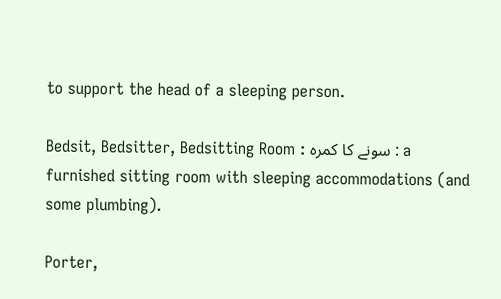to support the head of a sleeping person.

Bedsit, Bedsitter, Bedsitting Room : سونے کا کمرہ : a furnished sitting room with sleeping accommodations (and some plumbing).

Porter,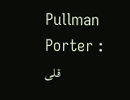Pullman Porter : قلی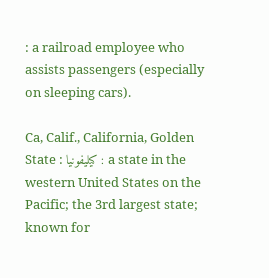: a railroad employee who assists passengers (especially on sleeping cars).

Ca, Calif., California, Golden State : کیلیفونیا : a state in the western United States on the Pacific; the 3rd largest state; known for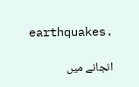earthquakes.

انجانے میں